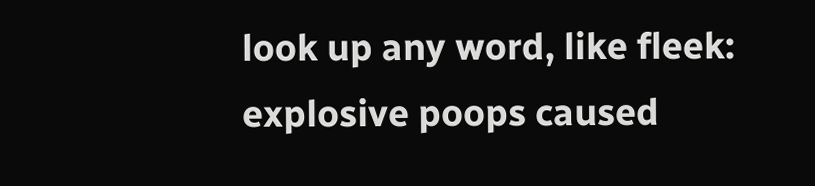look up any word, like fleek:
explosive poops caused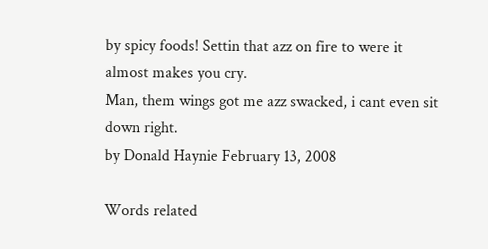by spicy foods! Settin that azz on fire to were it almost makes you cry.
Man, them wings got me azz swacked, i cant even sit down right.
by Donald Haynie February 13, 2008

Words related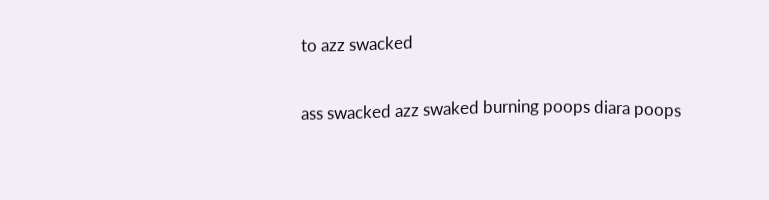to azz swacked

ass swacked azz swaked burning poops diara poops